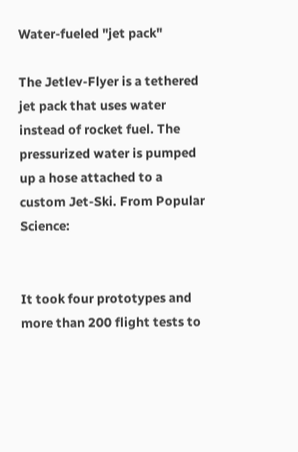Water-fueled "jet pack"

The Jetlev-Flyer is a tethered jet pack that uses water instead of rocket fuel. The pressurized water is pumped up a hose attached to a custom Jet-Ski. From Popular Science:


It took four prototypes and more than 200 flight tests to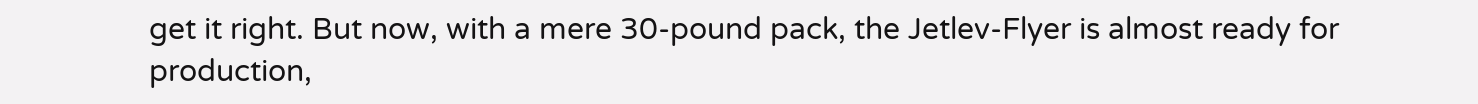get it right. But now, with a mere 30-pound pack, the Jetlev-Flyer is almost ready for production,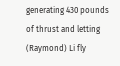generating 430 pounds of thrust and letting (Raymond) Li fly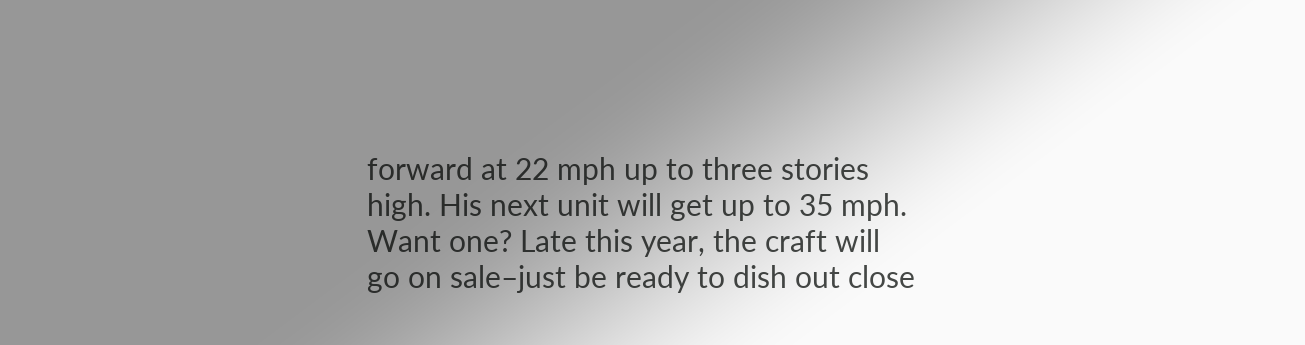forward at 22 mph up to three stories high. His next unit will get up to 35 mph. Want one? Late this year, the craft will go on sale–just be ready to dish out close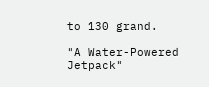to 130 grand.

"A Water-Powered Jetpack"